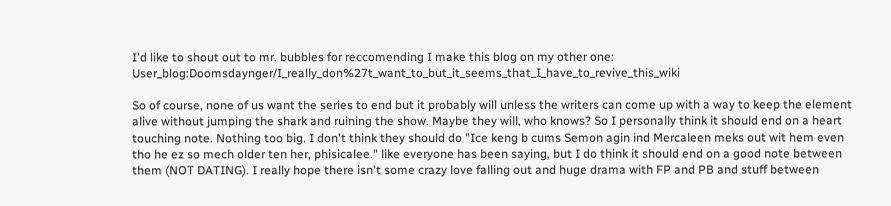I'd like to shout out to mr. bubbles for reccomending I make this blog on my other one: User_blog:Doomsdaynger/I_really_don%27t_want_to_but_it_seems_that_I_have_to_revive_this_wiki

So of course, none of us want the series to end but it probably will unless the writers can come up with a way to keep the element alive without jumping the shark and ruining the show. Maybe they will, who knows? So I personally think it should end on a heart touching note. Nothing too big. I don't think they should do "Ice keng b cums Semon agin ind Mercaleen meks out wit hem even tho he ez so mech older ten her, phisicalee." like everyone has been saying, but I do think it should end on a good note between them (NOT DATING). I really hope there isn't some crazy love falling out and huge drama with FP and PB and stuff between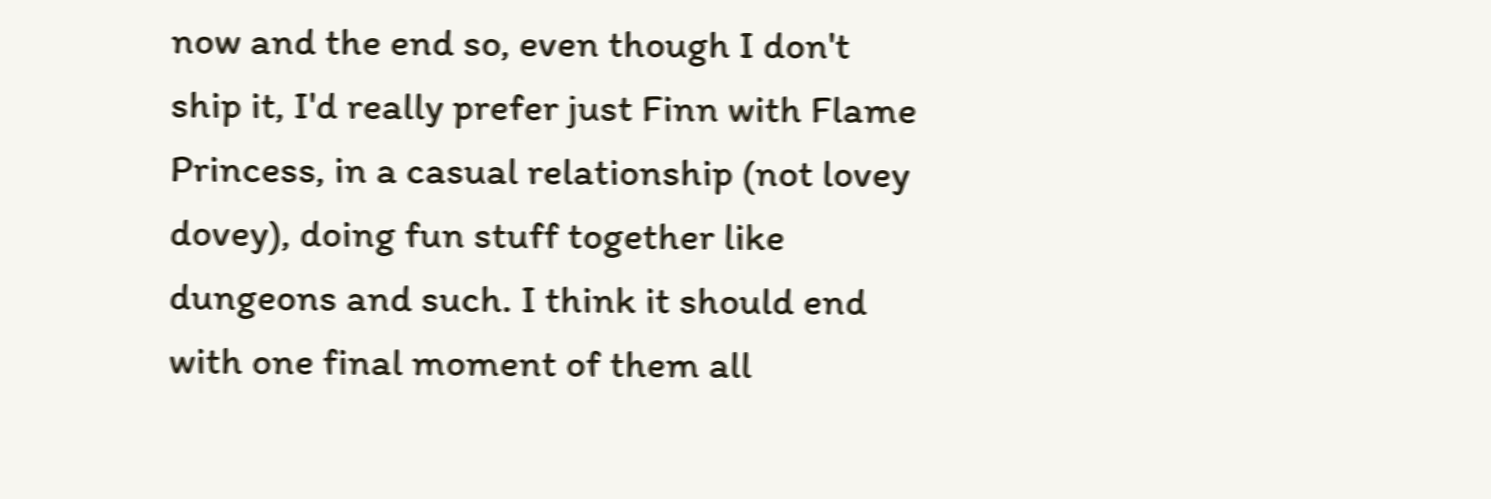now and the end so, even though I don't ship it, I'd really prefer just Finn with Flame Princess, in a casual relationship (not lovey dovey), doing fun stuff together like dungeons and such. I think it should end with one final moment of them all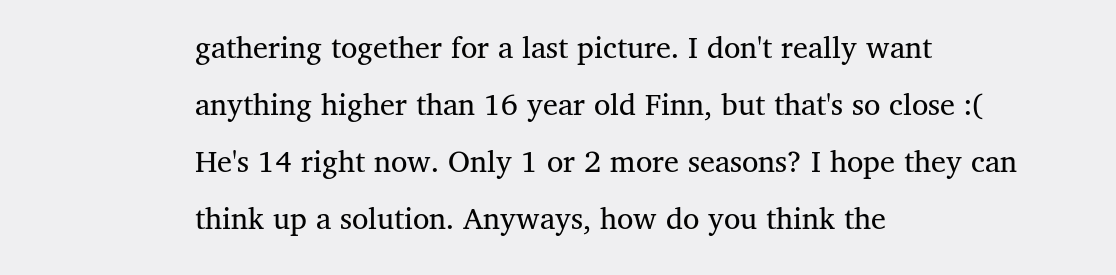gathering together for a last picture. I don't really want anything higher than 16 year old Finn, but that's so close :( He's 14 right now. Only 1 or 2 more seasons? I hope they can think up a solution. Anyways, how do you think the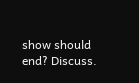show should end? Discuss.